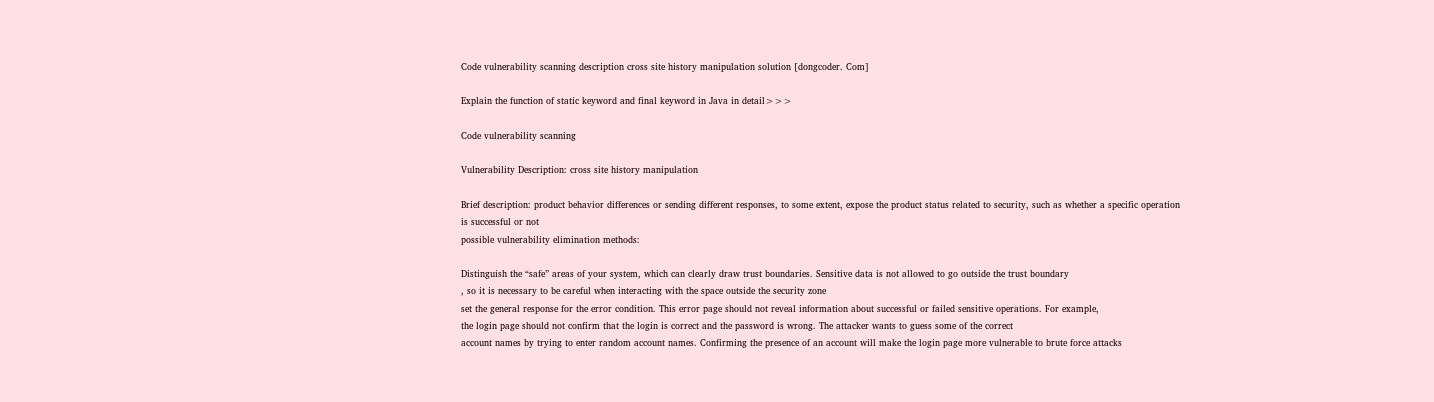Code vulnerability scanning description cross site history manipulation solution [dongcoder. Com]

Explain the function of static keyword and final keyword in Java in detail>>>

Code vulnerability scanning

Vulnerability Description: cross site history manipulation

Brief description: product behavior differences or sending different responses, to some extent, expose the product status related to security, such as whether a specific operation
is successful or not
possible vulnerability elimination methods:

Distinguish the “safe” areas of your system, which can clearly draw trust boundaries. Sensitive data is not allowed to go outside the trust boundary
, so it is necessary to be careful when interacting with the space outside the security zone
set the general response for the error condition. This error page should not reveal information about successful or failed sensitive operations. For example,
the login page should not confirm that the login is correct and the password is wrong. The attacker wants to guess some of the correct
account names by trying to enter random account names. Confirming the presence of an account will make the login page more vulnerable to brute force attacks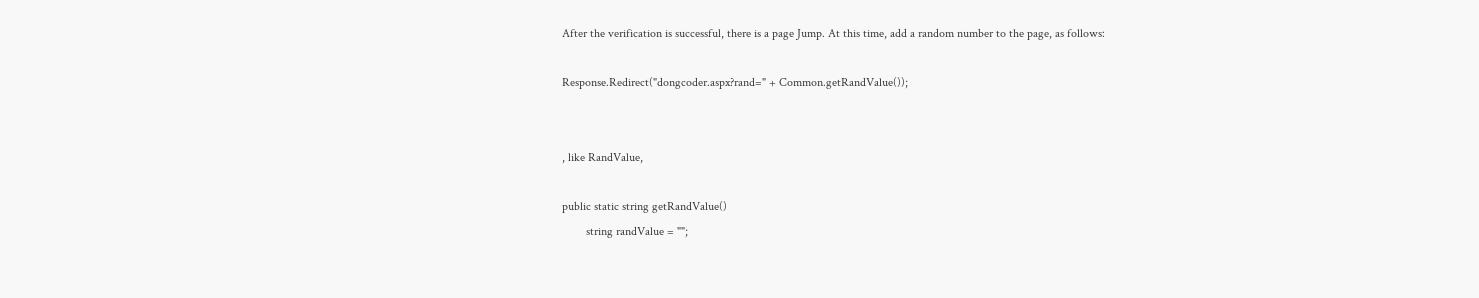After the verification is successful, there is a page Jump. At this time, add a random number to the page, as follows:

Response.Redirect("dongcoder.aspx?rand=" + Common.getRandValue());


, like RandValue,

public static string getRandValue()
        string randValue = "";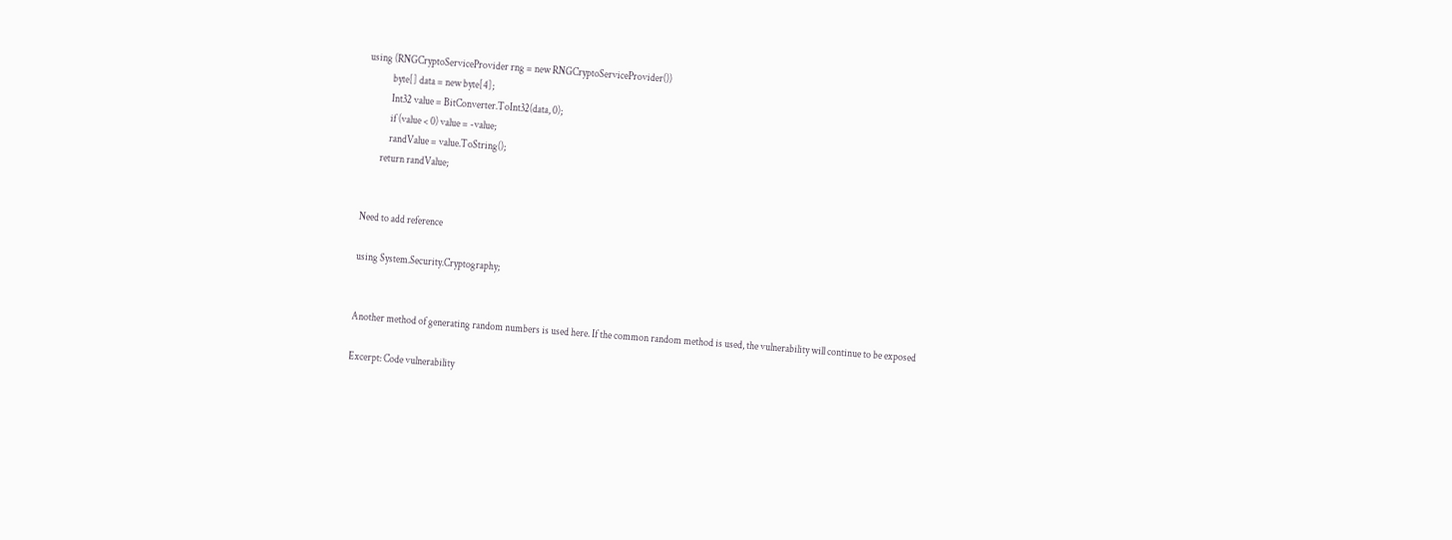using (RNGCryptoServiceProvider rng = new RNGCryptoServiceProvider())
            byte[] data = new byte[4];
            Int32 value = BitConverter.ToInt32(data, 0);
            if (value < 0) value = -value;
            randValue = value.ToString();
        return randValue;


Need to add reference

using System.Security.Cryptography;


Another method of generating random numbers is used here. If the common random method is used, the vulnerability will continue to be exposed

Excerpt: Code vulnerability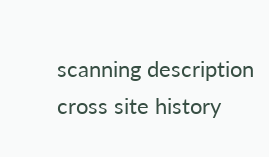scanning description cross site history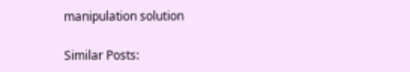manipulation solution

Similar Posts: